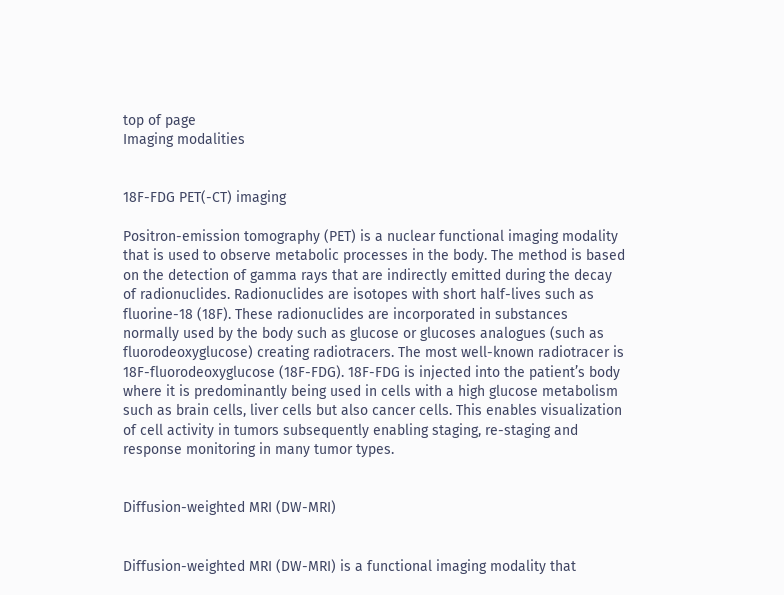top of page
Imaging modalities


18F-FDG PET(-CT) imaging

Positron-emission tomography (PET) is a nuclear functional imaging modality that is used to observe metabolic processes in the body. The method is based on the detection of gamma rays that are indirectly emitted during the decay of radionuclides. Radionuclides are isotopes with short half-lives such as fluorine-18 (18F). These radionuclides are incorporated in substances normally used by the body such as glucose or glucoses analogues (such as fluorodeoxyglucose) creating radiotracers. The most well-known radiotracer is 18F-fluorodeoxyglucose (18F-FDG). 18F-FDG is injected into the patient’s body where it is predominantly being used in cells with a high glucose metabolism such as brain cells, liver cells but also cancer cells. This enables visualization of cell activity in tumors subsequently enabling staging, re-staging and response monitoring in many tumor types.


Diffusion-weighted MRI (DW-MRI)


Diffusion-weighted MRI (DW-MRI) is a functional imaging modality that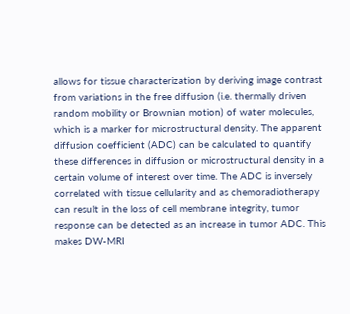allows for tissue characterization by deriving image contrast from variations in the free diffusion (i.e. thermally driven random mobility or Brownian motion) of water molecules, which is a marker for microstructural density. The apparent diffusion coefficient (ADC) can be calculated to quantify these differences in diffusion or microstructural density in a certain volume of interest over time. The ADC is inversely correlated with tissue cellularity and as chemoradiotherapy can result in the loss of cell membrane integrity, tumor response can be detected as an increase in tumor ADC. This makes DW-MRI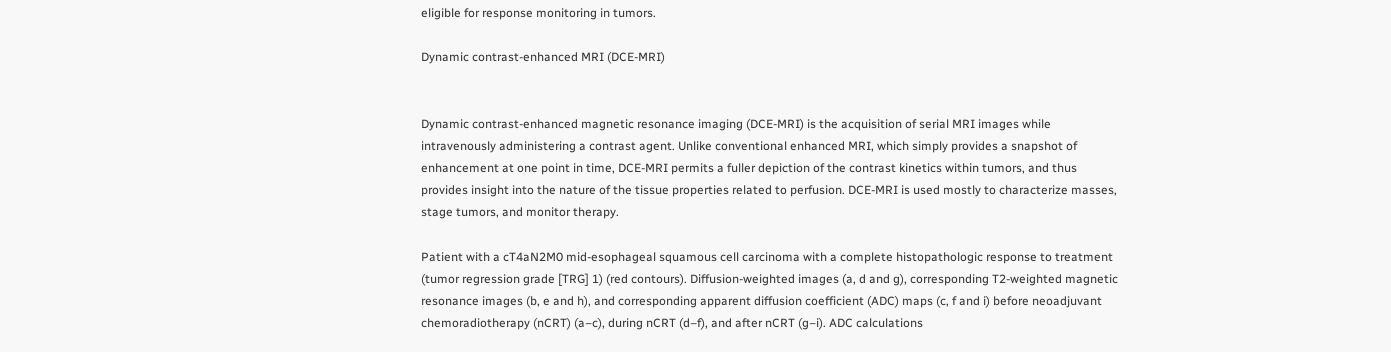eligible for response monitoring in tumors.

Dynamic contrast-enhanced MRI (DCE-MRI)


Dynamic contrast-enhanced magnetic resonance imaging (DCE-MRI) is the acquisition of serial MRI images while intravenously administering a contrast agent. Unlike conventional enhanced MRI, which simply provides a snapshot of enhancement at one point in time, DCE-MRI permits a fuller depiction of the contrast kinetics within tumors, and thus provides insight into the nature of the tissue properties related to perfusion. DCE-MRI is used mostly to characterize masses, stage tumors, and monitor therapy.

Patient with a cT4aN2M0 mid-esophageal squamous cell carcinoma with a complete histopathologic response to treatment (tumor regression grade [TRG] 1) (red contours). Diffusion-weighted images (a, d and g), corresponding T2-weighted magnetic resonance images (b, e and h), and corresponding apparent diffusion coefficient (ADC) maps (c, f and i) before neoadjuvant chemoradiotherapy (nCRT) (a–c), during nCRT (d–f), and after nCRT (g–i). ADC calculations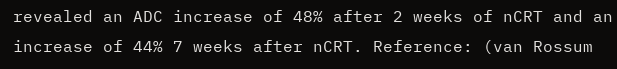revealed an ADC increase of 48% after 2 weeks of nCRT and an increase of 44% 7 weeks after nCRT. Reference: (van Rossum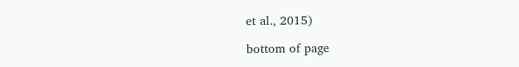et al., 2015)

bottom of page